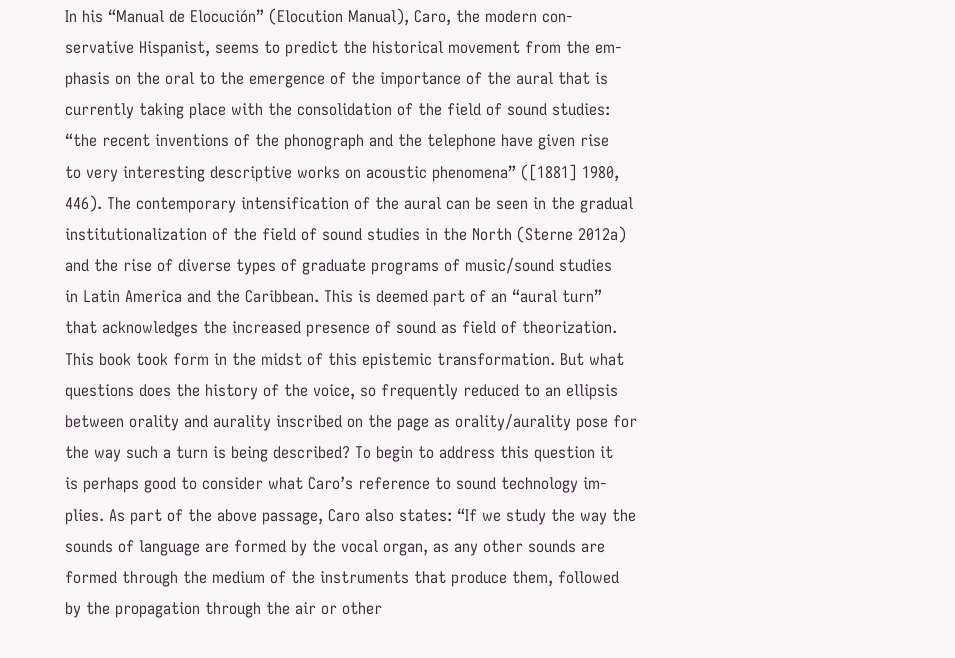In his “Manual de Elocución” (Elocution Manual), Caro, the modern con-
servative Hispanist, seems to predict the historical movement from the em-
phasis on the oral to the emergence of the importance of the aural that is
currently taking place with the consolidation of the field of sound studies:
“the recent inventions of the phonograph and the telephone have given rise
to very interesting descriptive works on acoustic phenomena” ([1881] 1980,
446). The contemporary intensification of the aural can be seen in the gradual
institutionalization of the field of sound studies in the North (Sterne 2012a)
and the rise of diverse types of graduate programs of music/sound studies
in Latin America and the Caribbean. This is deemed part of an “aural turn”
that acknowledges the increased presence of sound as field of theorization.
This book took form in the midst of this epistemic transformation. But what
questions does the history of the voice, so frequently reduced to an ellipsis
between orality and aurality inscribed on the page as orality/aurality pose for
the way such a turn is being described? To begin to address this question it
is perhaps good to consider what Caro’s reference to sound technology im-
plies. As part of the above passage, Caro also states: “If we study the way the
sounds of language are formed by the vocal organ, as any other sounds are
formed through the medium of the instruments that produce them, followed
by the propagation through the air or other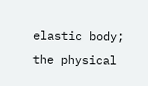elastic body; the physical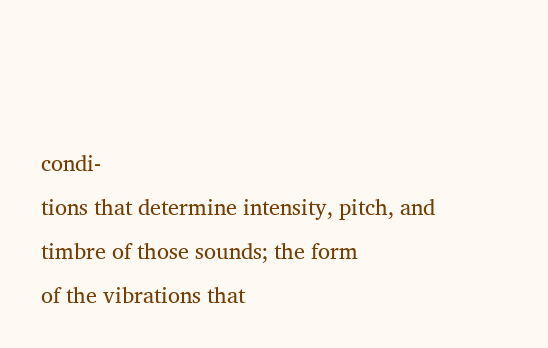condi-
tions that determine intensity, pitch, and timbre of those sounds; the form
of the vibrations that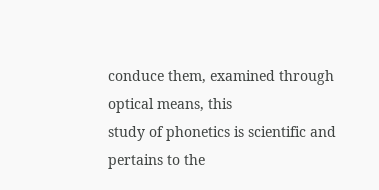conduce them, examined through optical means, this
study of phonetics is scientific and pertains to the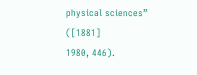physical sciences” ([1881]
1980, 446).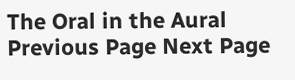The Oral in the Aural
Previous Page Next Page